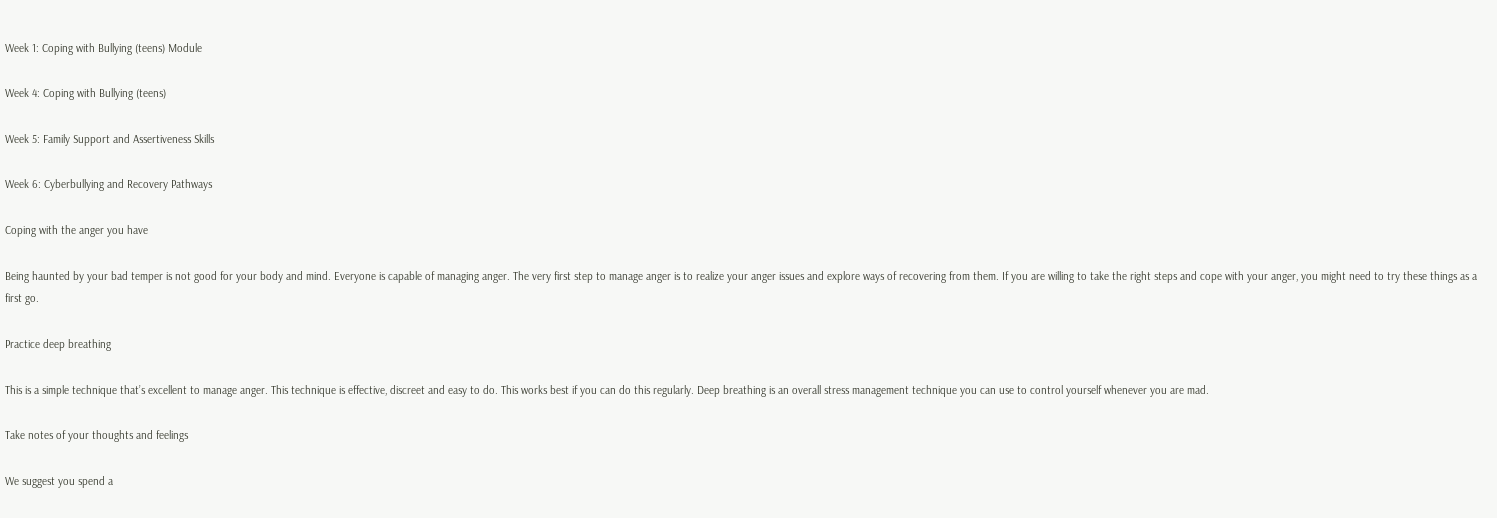Week 1: Coping with Bullying (teens) Module

Week 4: Coping with Bullying (teens)

Week 5: Family Support and Assertiveness Skills

Week 6: Cyberbullying and Recovery Pathways

Coping with the anger you have

Being haunted by your bad temper is not good for your body and mind. Everyone is capable of managing anger. The very first step to manage anger is to realize your anger issues and explore ways of recovering from them. If you are willing to take the right steps and cope with your anger, you might need to try these things as a first go.

Practice deep breathing

This is a simple technique that’s excellent to manage anger. This technique is effective, discreet and easy to do. This works best if you can do this regularly. Deep breathing is an overall stress management technique you can use to control yourself whenever you are mad.

Take notes of your thoughts and feelings

We suggest you spend a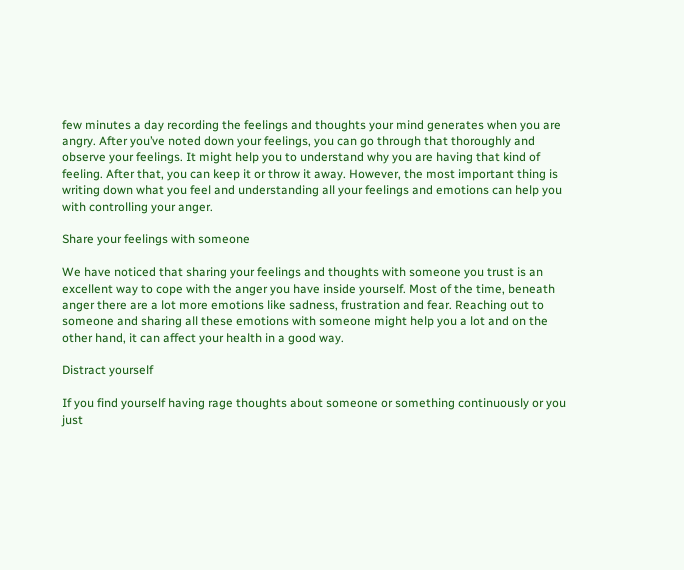few minutes a day recording the feelings and thoughts your mind generates when you are angry. After you’ve noted down your feelings, you can go through that thoroughly and observe your feelings. It might help you to understand why you are having that kind of feeling. After that, you can keep it or throw it away. However, the most important thing is writing down what you feel and understanding all your feelings and emotions can help you with controlling your anger.

Share your feelings with someone

We have noticed that sharing your feelings and thoughts with someone you trust is an excellent way to cope with the anger you have inside yourself. Most of the time, beneath anger there are a lot more emotions like sadness, frustration and fear. Reaching out to someone and sharing all these emotions with someone might help you a lot and on the other hand, it can affect your health in a good way.

Distract yourself

If you find yourself having rage thoughts about someone or something continuously or you just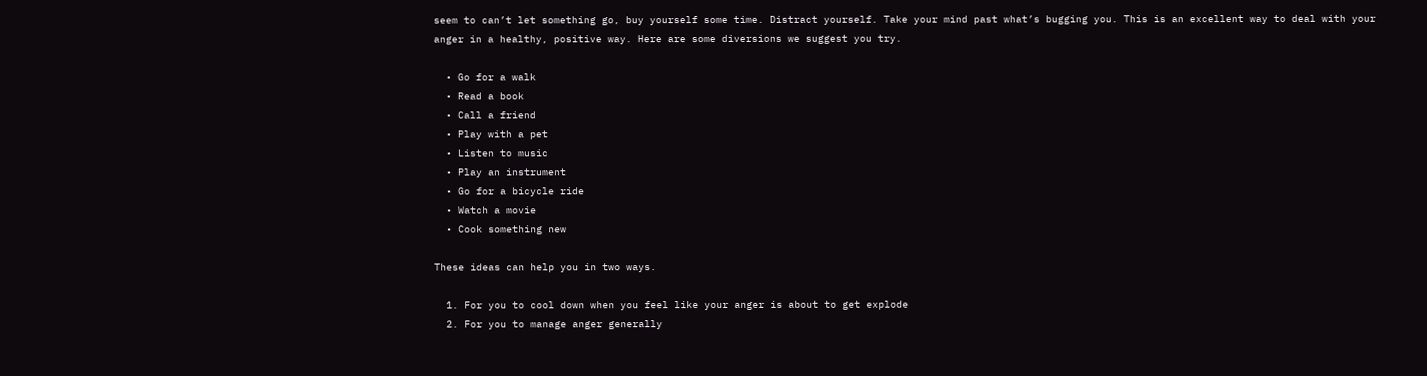seem to can’t let something go, buy yourself some time. Distract yourself. Take your mind past what’s bugging you. This is an excellent way to deal with your anger in a healthy, positive way. Here are some diversions we suggest you try.

  • Go for a walk
  • Read a book
  • Call a friend
  • Play with a pet
  • Listen to music
  • Play an instrument
  • Go for a bicycle ride
  • Watch a movie
  • Cook something new

These ideas can help you in two ways.

  1. For you to cool down when you feel like your anger is about to get explode
  2. For you to manage anger generally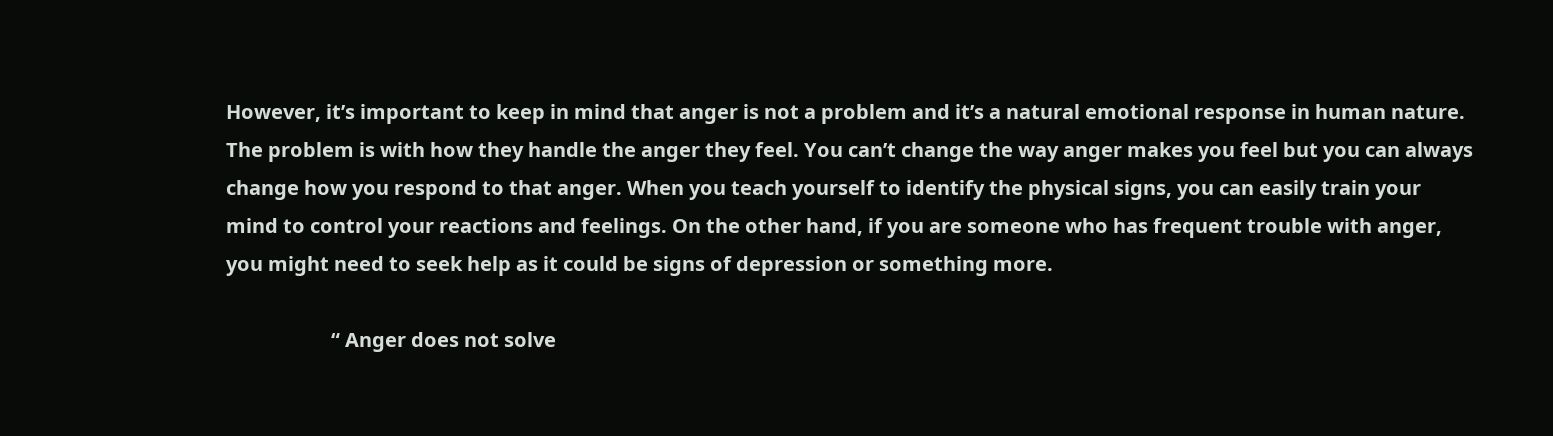However, it’s important to keep in mind that anger is not a problem and it’s a natural emotional response in human nature. The problem is with how they handle the anger they feel. You can’t change the way anger makes you feel but you can always change how you respond to that anger. When you teach yourself to identify the physical signs, you can easily train your mind to control your reactions and feelings. On the other hand, if you are someone who has frequent trouble with anger, you might need to seek help as it could be signs of depression or something more.

                     “ Anger does not solve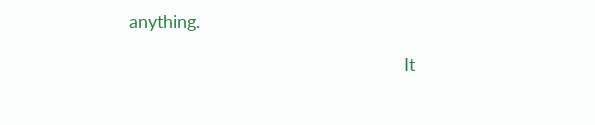anything.

                                                       It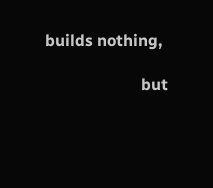builds nothing,

                        but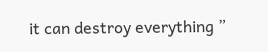it can destroy everything ”